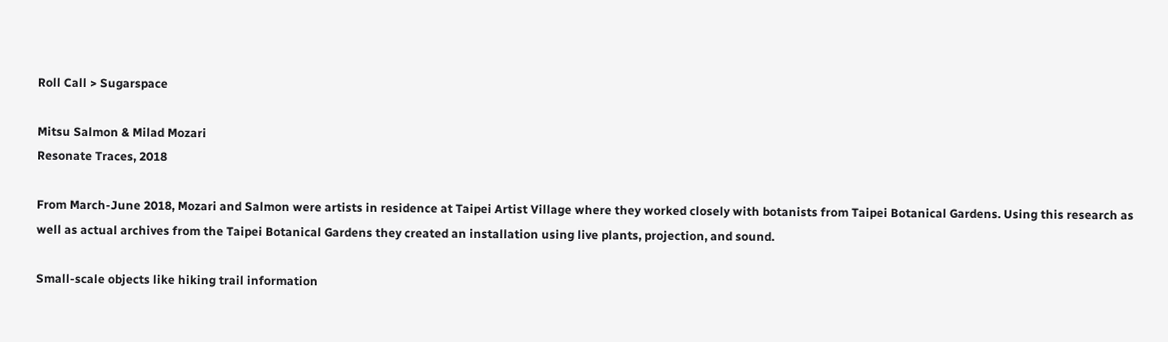Roll Call > Sugarspace

Mitsu Salmon & Milad Mozari
Resonate Traces, 2018

From March-June 2018, Mozari and Salmon were artists in residence at Taipei Artist Village where they worked closely with botanists from Taipei Botanical Gardens. Using this research as well as actual archives from the Taipei Botanical Gardens they created an installation using live plants, projection, and sound.

Small-scale objects like hiking trail information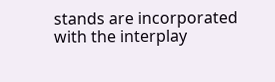stands are incorporated with the interplay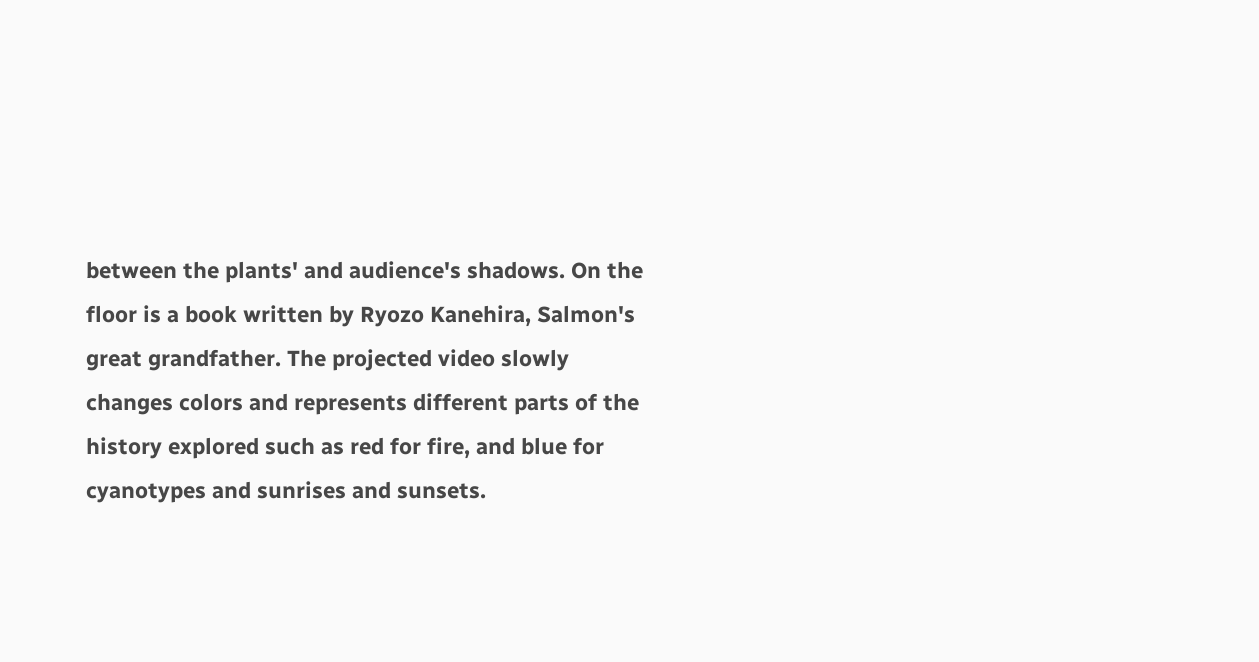between the plants' and audience's shadows. On the floor is a book written by Ryozo Kanehira, Salmon's great grandfather. The projected video slowly changes colors and represents different parts of the history explored such as red for fire, and blue for cyanotypes and sunrises and sunsets.